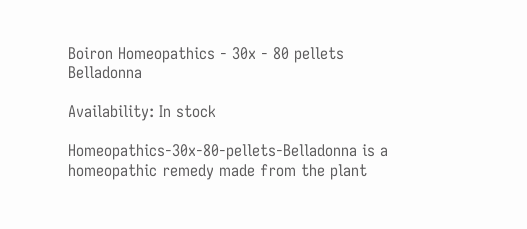Boiron Homeopathics - 30x - 80 pellets Belladonna

Availability: In stock

Homeopathics-30x-80-pellets-Belladonna is a homeopathic remedy made from the plant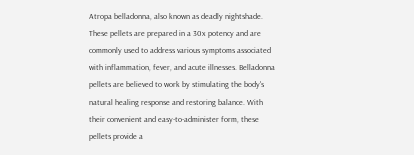Atropa belladonna, also known as deadly nightshade. These pellets are prepared in a 30x potency and are commonly used to address various symptoms associated with inflammation, fever, and acute illnesses. Belladonna pellets are believed to work by stimulating the body's natural healing response and restoring balance. With their convenient and easy-to-administer form, these pellets provide a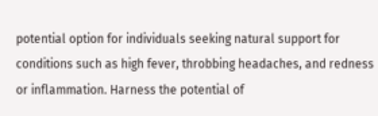potential option for individuals seeking natural support for conditions such as high fever, throbbing headaches, and redness or inflammation. Harness the potential of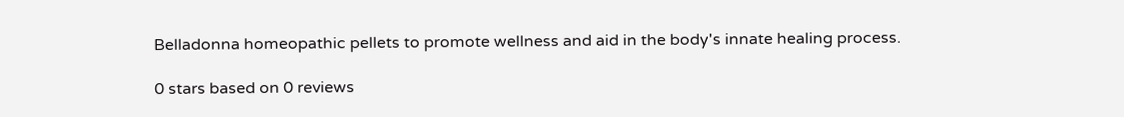Belladonna homeopathic pellets to promote wellness and aid in the body's innate healing process.

0 stars based on 0 reviews